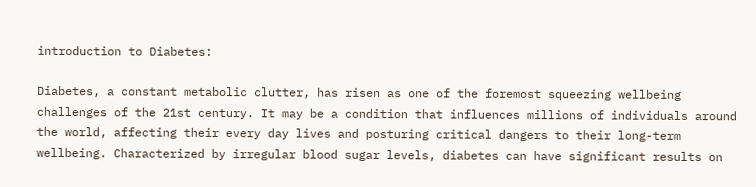introduction to Diabetes:

Diabetes, a constant metabolic clutter, has risen as one of the foremost squeezing wellbeing challenges of the 21st century. It may be a condition that influences millions of individuals around the world, affecting their every day lives and posturing critical dangers to their long-term wellbeing. Characterized by irregular blood sugar levels, diabetes can have significant results on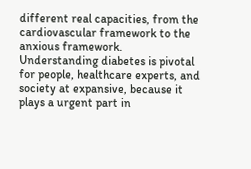different real capacities, from the cardiovascular framework to the anxious framework. Understanding diabetes is pivotal for people, healthcare experts, and society at expansive, because it plays a urgent part in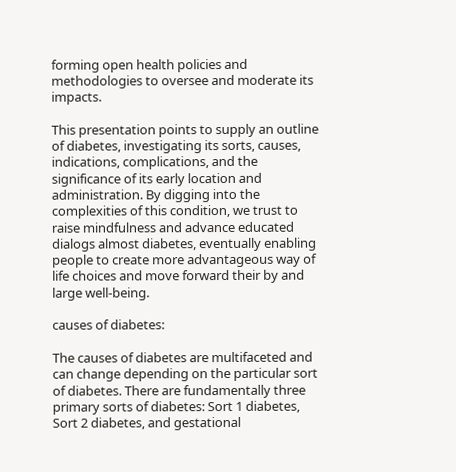forming open health policies and methodologies to oversee and moderate its impacts.

This presentation points to supply an outline of diabetes, investigating its sorts, causes, indications, complications, and the significance of its early location and administration. By digging into the complexities of this condition, we trust to raise mindfulness and advance educated dialogs almost diabetes, eventually enabling people to create more advantageous way of life choices and move forward their by and large well-being.

causes of diabetes:

The causes of diabetes are multifaceted and can change depending on the particular sort of diabetes. There are fundamentally three primary sorts of diabetes: Sort 1 diabetes, Sort 2 diabetes, and gestational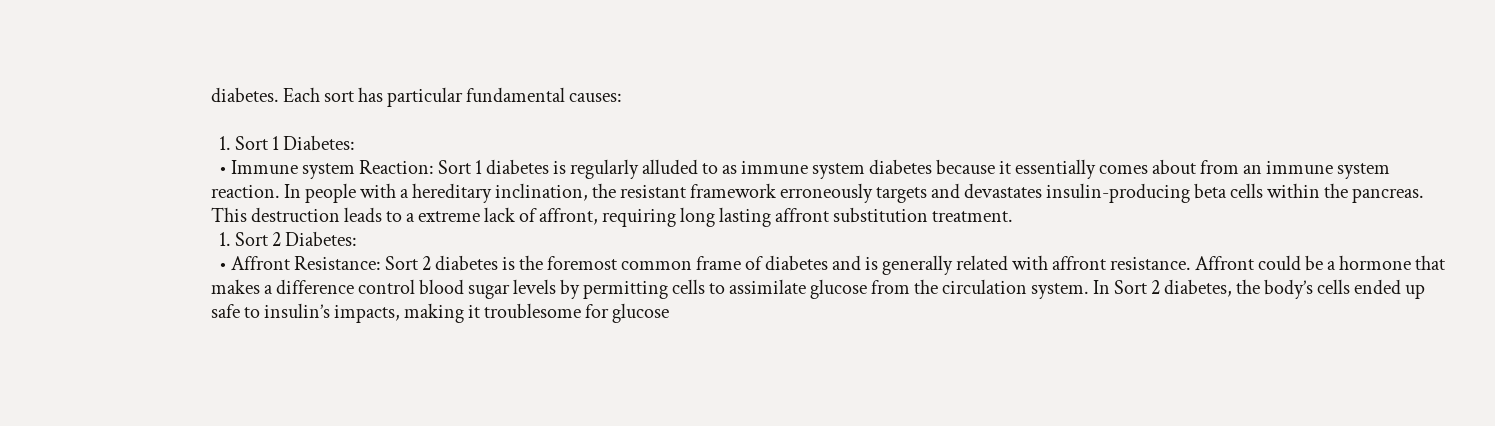diabetes. Each sort has particular fundamental causes:

  1. Sort 1 Diabetes:
  • Immune system Reaction: Sort 1 diabetes is regularly alluded to as immune system diabetes because it essentially comes about from an immune system reaction. In people with a hereditary inclination, the resistant framework erroneously targets and devastates insulin-producing beta cells within the pancreas. This destruction leads to a extreme lack of affront, requiring long lasting affront substitution treatment.
  1. Sort 2 Diabetes:
  • Affront Resistance: Sort 2 diabetes is the foremost common frame of diabetes and is generally related with affront resistance. Affront could be a hormone that makes a difference control blood sugar levels by permitting cells to assimilate glucose from the circulation system. In Sort 2 diabetes, the body’s cells ended up safe to insulin’s impacts, making it troublesome for glucose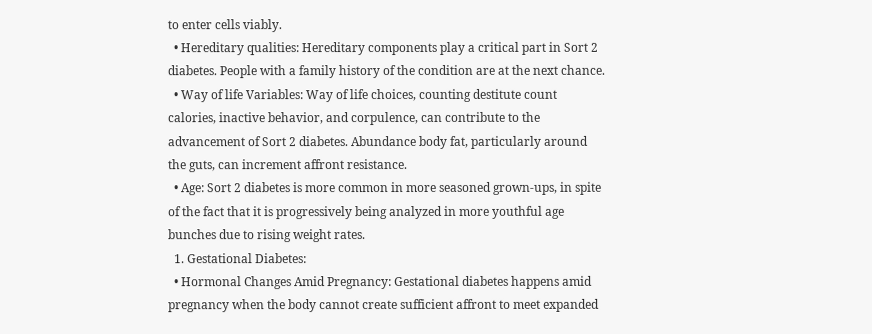to enter cells viably.
  • Hereditary qualities: Hereditary components play a critical part in Sort 2 diabetes. People with a family history of the condition are at the next chance.
  • Way of life Variables: Way of life choices, counting destitute count calories, inactive behavior, and corpulence, can contribute to the advancement of Sort 2 diabetes. Abundance body fat, particularly around the guts, can increment affront resistance.
  • Age: Sort 2 diabetes is more common in more seasoned grown-ups, in spite of the fact that it is progressively being analyzed in more youthful age bunches due to rising weight rates.
  1. Gestational Diabetes:
  • Hormonal Changes Amid Pregnancy: Gestational diabetes happens amid pregnancy when the body cannot create sufficient affront to meet expanded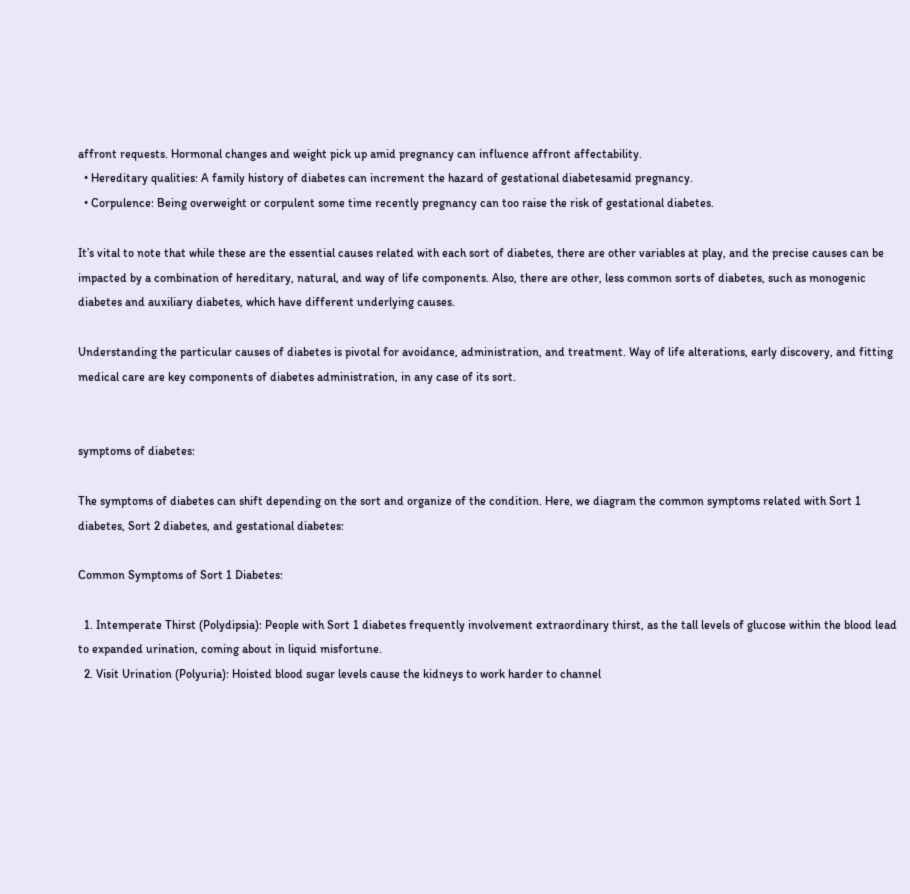affront requests. Hormonal changes and weight pick up amid pregnancy can influence affront affectability.
  • Hereditary qualities: A family history of diabetes can increment the hazard of gestational diabetesamid pregnancy.
  • Corpulence: Being overweight or corpulent some time recently pregnancy can too raise the risk of gestational diabetes.

It’s vital to note that while these are the essential causes related with each sort of diabetes, there are other variables at play, and the precise causes can be impacted by a combination of hereditary, natural, and way of life components. Also, there are other, less common sorts of diabetes, such as monogenic diabetes and auxiliary diabetes, which have different underlying causes.

Understanding the particular causes of diabetes is pivotal for avoidance, administration, and treatment. Way of life alterations, early discovery, and fitting medical care are key components of diabetes administration, in any case of its sort.


symptoms of diabetes:

The symptoms of diabetes can shift depending on the sort and organize of the condition. Here, we diagram the common symptoms related with Sort 1 diabetes, Sort 2 diabetes, and gestational diabetes:

Common Symptoms of Sort 1 Diabetes:

  1. Intemperate Thirst (Polydipsia): People with Sort 1 diabetes frequently involvement extraordinary thirst, as the tall levels of glucose within the blood lead to expanded urination, coming about in liquid misfortune.
  2. Visit Urination (Polyuria): Hoisted blood sugar levels cause the kidneys to work harder to channel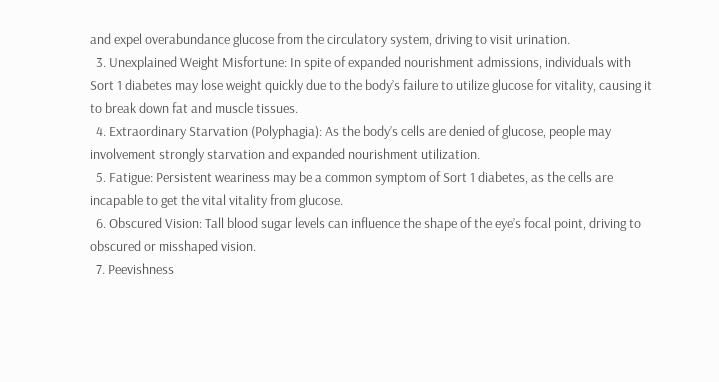and expel overabundance glucose from the circulatory system, driving to visit urination.
  3. Unexplained Weight Misfortune: In spite of expanded nourishment admissions, individuals with Sort 1 diabetes may lose weight quickly due to the body’s failure to utilize glucose for vitality, causing it to break down fat and muscle tissues.
  4. Extraordinary Starvation (Polyphagia): As the body’s cells are denied of glucose, people may involvement strongly starvation and expanded nourishment utilization.
  5. Fatigue: Persistent weariness may be a common symptom of Sort 1 diabetes, as the cells are incapable to get the vital vitality from glucose.
  6. Obscured Vision: Tall blood sugar levels can influence the shape of the eye’s focal point, driving to obscured or misshaped vision.
  7. Peevishness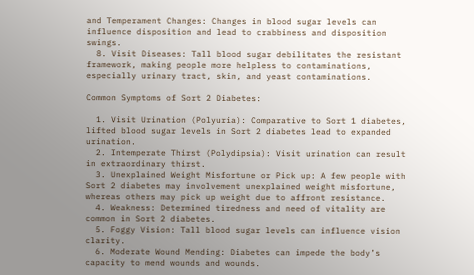and Temperament Changes: Changes in blood sugar levels can influence disposition and lead to crabbiness and disposition swings.
  8. Visit Diseases: Tall blood sugar debilitates the resistant framework, making people more helpless to contaminations, especially urinary tract, skin, and yeast contaminations.

Common Symptoms of Sort 2 Diabetes:

  1. Visit Urination (Polyuria): Comparative to Sort 1 diabetes, lifted blood sugar levels in Sort 2 diabetes lead to expanded urination.
  2. Intemperate Thirst (Polydipsia): Visit urination can result in extraordinary thirst.
  3. Unexplained Weight Misfortune or Pick up: A few people with Sort 2 diabetes may involvement unexplained weight misfortune, whereas others may pick up weight due to affront resistance.
  4. Weakness: Determined tiredness and need of vitality are common in Sort 2 diabetes.
  5. Foggy Vision: Tall blood sugar levels can influence vision clarity.
  6. Moderate Wound Mending: Diabetes can impede the body’s capacity to mend wounds and wounds.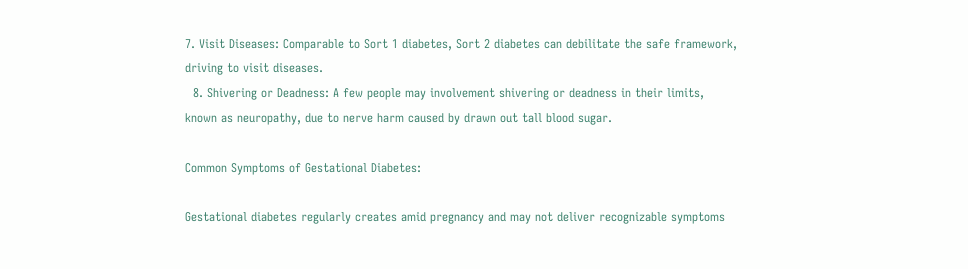7. Visit Diseases: Comparable to Sort 1 diabetes, Sort 2 diabetes can debilitate the safe framework, driving to visit diseases.
  8. Shivering or Deadness: A few people may involvement shivering or deadness in their limits, known as neuropathy, due to nerve harm caused by drawn out tall blood sugar.

Common Symptoms of Gestational Diabetes:

Gestational diabetes regularly creates amid pregnancy and may not deliver recognizable symptoms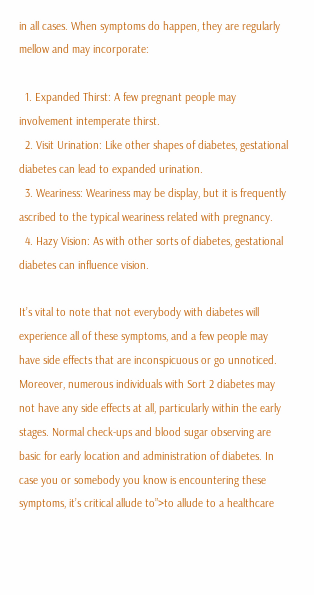in all cases. When symptoms do happen, they are regularly mellow and may incorporate:

  1. Expanded Thirst: A few pregnant people may involvement intemperate thirst.
  2. Visit Urination: Like other shapes of diabetes, gestational diabetes can lead to expanded urination.
  3. Weariness: Weariness may be display, but it is frequently ascribed to the typical weariness related with pregnancy.
  4. Hazy Vision: As with other sorts of diabetes, gestational diabetes can influence vision.

It’s vital to note that not everybody with diabetes will experience all of these symptoms, and a few people may have side effects that are inconspicuous or go unnoticed. Moreover, numerous individuals with Sort 2 diabetes may not have any side effects at all, particularly within the early stages. Normal check-ups and blood sugar observing are basic for early location and administration of diabetes. In case you or somebody you know is encountering these symptoms, it’s critical allude to”>to allude to a healthcare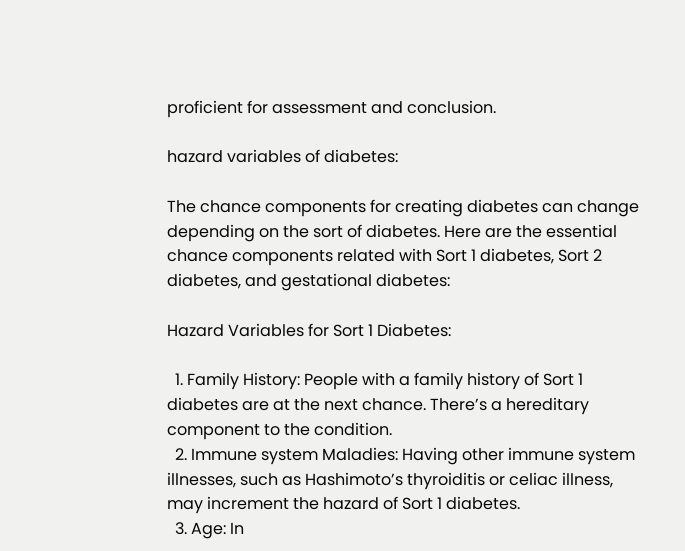proficient for assessment and conclusion.

hazard variables of diabetes:

The chance components for creating diabetes can change depending on the sort of diabetes. Here are the essential chance components related with Sort 1 diabetes, Sort 2 diabetes, and gestational diabetes:

Hazard Variables for Sort 1 Diabetes:

  1. Family History: People with a family history of Sort 1 diabetes are at the next chance. There’s a hereditary component to the condition.
  2. Immune system Maladies: Having other immune system illnesses, such as Hashimoto’s thyroiditis or celiac illness, may increment the hazard of Sort 1 diabetes.
  3. Age: In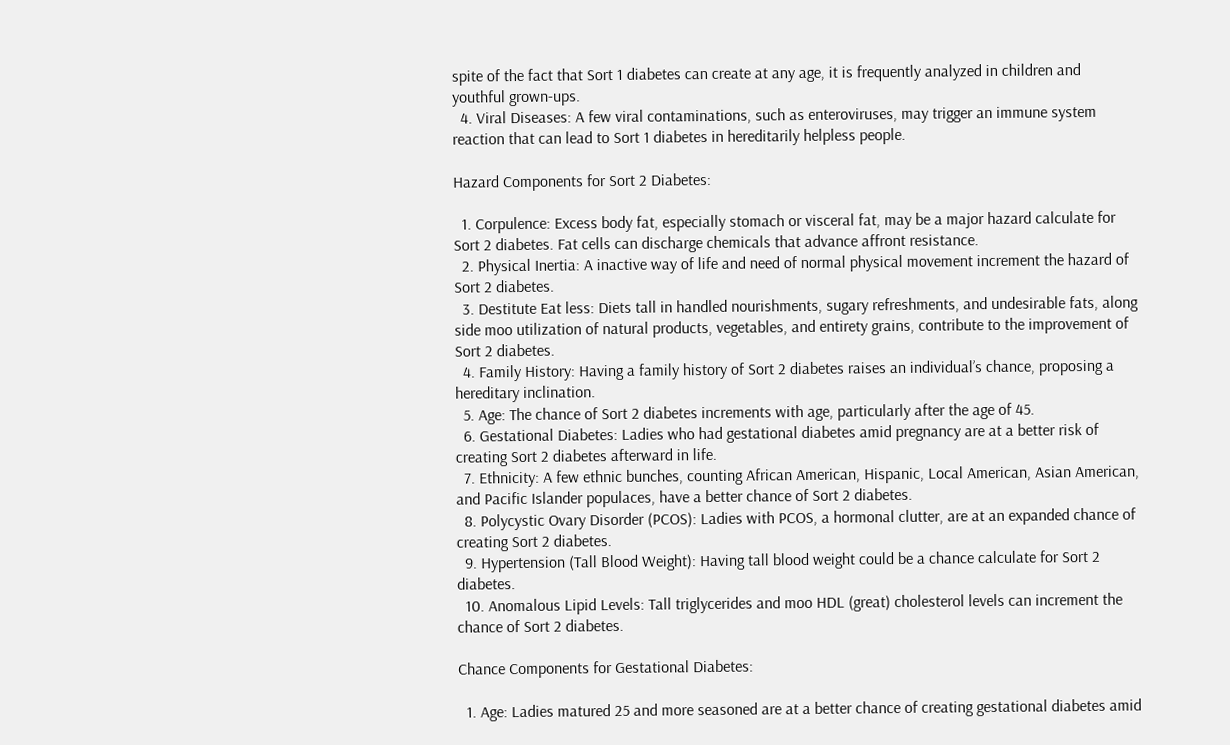spite of the fact that Sort 1 diabetes can create at any age, it is frequently analyzed in children and youthful grown-ups.
  4. Viral Diseases: A few viral contaminations, such as enteroviruses, may trigger an immune system reaction that can lead to Sort 1 diabetes in hereditarily helpless people.

Hazard Components for Sort 2 Diabetes:

  1. Corpulence: Excess body fat, especially stomach or visceral fat, may be a major hazard calculate for Sort 2 diabetes. Fat cells can discharge chemicals that advance affront resistance.
  2. Physical Inertia: A inactive way of life and need of normal physical movement increment the hazard of Sort 2 diabetes.
  3. Destitute Eat less: Diets tall in handled nourishments, sugary refreshments, and undesirable fats, along side moo utilization of natural products, vegetables, and entirety grains, contribute to the improvement of Sort 2 diabetes.
  4. Family History: Having a family history of Sort 2 diabetes raises an individual’s chance, proposing a hereditary inclination.
  5. Age: The chance of Sort 2 diabetes increments with age, particularly after the age of 45.
  6. Gestational Diabetes: Ladies who had gestational diabetes amid pregnancy are at a better risk of creating Sort 2 diabetes afterward in life.
  7. Ethnicity: A few ethnic bunches, counting African American, Hispanic, Local American, Asian American, and Pacific Islander populaces, have a better chance of Sort 2 diabetes.
  8. Polycystic Ovary Disorder (PCOS): Ladies with PCOS, a hormonal clutter, are at an expanded chance of creating Sort 2 diabetes.
  9. Hypertension (Tall Blood Weight): Having tall blood weight could be a chance calculate for Sort 2 diabetes.
  10. Anomalous Lipid Levels: Tall triglycerides and moo HDL (great) cholesterol levels can increment the chance of Sort 2 diabetes.

Chance Components for Gestational Diabetes:

  1. Age: Ladies matured 25 and more seasoned are at a better chance of creating gestational diabetes amid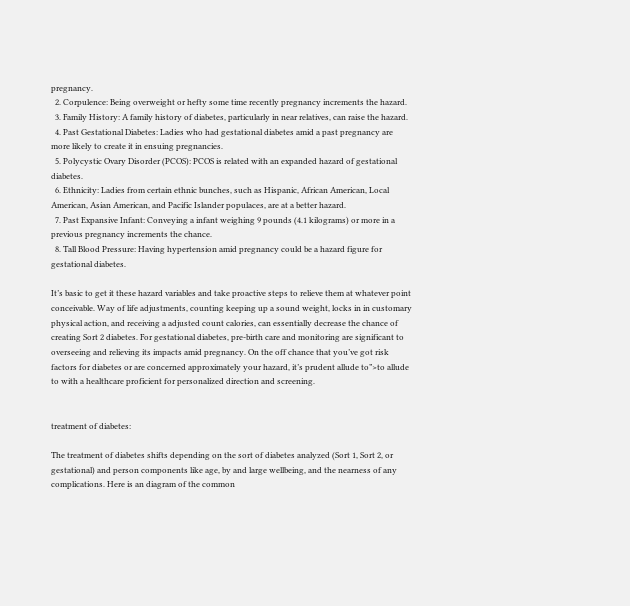pregnancy.
  2. Corpulence: Being overweight or hefty some time recently pregnancy increments the hazard.
  3. Family History: A family history of diabetes, particularly in near relatives, can raise the hazard.
  4. Past Gestational Diabetes: Ladies who had gestational diabetes amid a past pregnancy are more likely to create it in ensuing pregnancies.
  5. Polycystic Ovary Disorder (PCOS): PCOS is related with an expanded hazard of gestational diabetes.
  6. Ethnicity: Ladies from certain ethnic bunches, such as Hispanic, African American, Local American, Asian American, and Pacific Islander populaces, are at a better hazard.
  7. Past Expansive Infant: Conveying a infant weighing 9 pounds (4.1 kilograms) or more in a previous pregnancy increments the chance.
  8. Tall Blood Pressure: Having hypertension amid pregnancy could be a hazard figure for gestational diabetes.

It’s basic to get it these hazard variables and take proactive steps to relieve them at whatever point conceivable. Way of life adjustments, counting keeping up a sound weight, locks in in customary physical action, and receiving a adjusted count calories, can essentially decrease the chance of creating Sort 2 diabetes. For gestational diabetes, pre-birth care and monitoring are significant to overseeing and relieving its impacts amid pregnancy. On the off chance that you’ve got risk factors for diabetes or are concerned approximately your hazard, it’s prudent allude to”>to allude to with a healthcare proficient for personalized direction and screening.


treatment of diabetes:

The treatment of diabetes shifts depending on the sort of diabetes analyzed (Sort 1, Sort 2, or gestational) and person components like age, by and large wellbeing, and the nearness of any complications. Here is an diagram of the common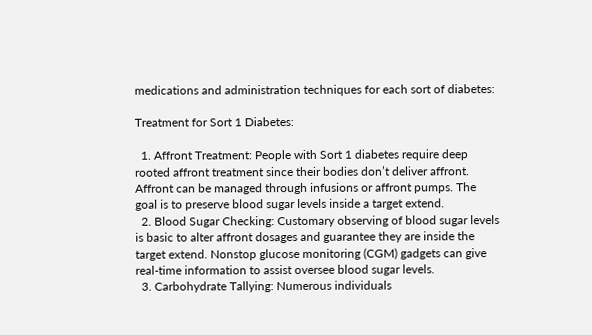medications and administration techniques for each sort of diabetes:

Treatment for Sort 1 Diabetes:

  1. Affront Treatment: People with Sort 1 diabetes require deep rooted affront treatment since their bodies don’t deliver affront. Affront can be managed through infusions or affront pumps. The goal is to preserve blood sugar levels inside a target extend.
  2. Blood Sugar Checking: Customary observing of blood sugar levels is basic to alter affront dosages and guarantee they are inside the target extend. Nonstop glucose monitoring (CGM) gadgets can give real-time information to assist oversee blood sugar levels.
  3. Carbohydrate Tallying: Numerous individuals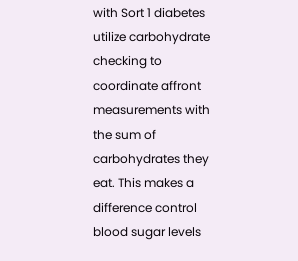with Sort 1 diabetes utilize carbohydrate checking to coordinate affront measurements with the sum of carbohydrates they eat. This makes a difference control blood sugar levels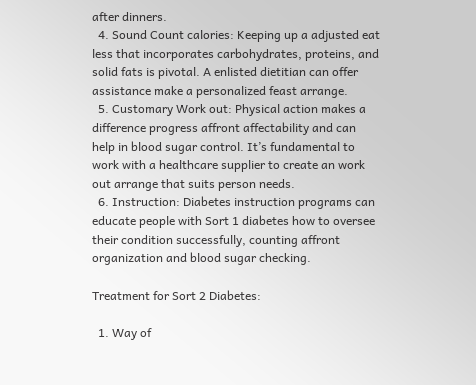after dinners.
  4. Sound Count calories: Keeping up a adjusted eat less that incorporates carbohydrates, proteins, and solid fats is pivotal. A enlisted dietitian can offer assistance make a personalized feast arrange.
  5. Customary Work out: Physical action makes a difference progress affront affectability and can help in blood sugar control. It’s fundamental to work with a healthcare supplier to create an work out arrange that suits person needs.
  6. Instruction: Diabetes instruction programs can educate people with Sort 1 diabetes how to oversee their condition successfully, counting affront organization and blood sugar checking.

Treatment for Sort 2 Diabetes:

  1. Way of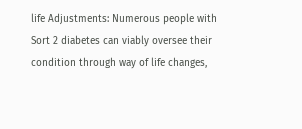life Adjustments: Numerous people with Sort 2 diabetes can viably oversee their condition through way of life changes,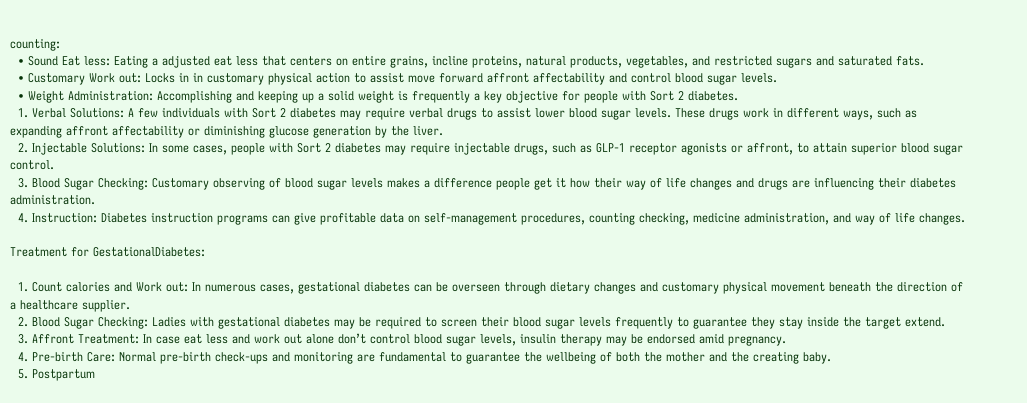counting:
  • Sound Eat less: Eating a adjusted eat less that centers on entire grains, incline proteins, natural products, vegetables, and restricted sugars and saturated fats.
  • Customary Work out: Locks in in customary physical action to assist move forward affront affectability and control blood sugar levels.
  • Weight Administration: Accomplishing and keeping up a solid weight is frequently a key objective for people with Sort 2 diabetes.
  1. Verbal Solutions: A few individuals with Sort 2 diabetes may require verbal drugs to assist lower blood sugar levels. These drugs work in different ways, such as expanding affront affectability or diminishing glucose generation by the liver.
  2. Injectable Solutions: In some cases, people with Sort 2 diabetes may require injectable drugs, such as GLP-1 receptor agonists or affront, to attain superior blood sugar control.
  3. Blood Sugar Checking: Customary observing of blood sugar levels makes a difference people get it how their way of life changes and drugs are influencing their diabetes administration.
  4. Instruction: Diabetes instruction programs can give profitable data on self-management procedures, counting checking, medicine administration, and way of life changes.

Treatment for GestationalDiabetes:

  1. Count calories and Work out: In numerous cases, gestational diabetes can be overseen through dietary changes and customary physical movement beneath the direction of a healthcare supplier.
  2. Blood Sugar Checking: Ladies with gestational diabetes may be required to screen their blood sugar levels frequently to guarantee they stay inside the target extend.
  3. Affront Treatment: In case eat less and work out alone don’t control blood sugar levels, insulin therapy may be endorsed amid pregnancy.
  4. Pre-birth Care: Normal pre-birth check-ups and monitoring are fundamental to guarantee the wellbeing of both the mother and the creating baby.
  5. Postpartum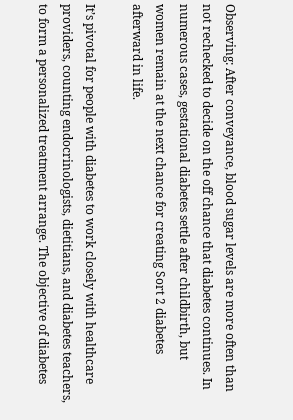Observing: After conveyance, blood sugar levels are more often than not rechecked to decide on the off chance that diabetes continues. In numerous cases, gestational diabetes settle after childbirth, but women remain at the next chance for creating Sort 2 diabetes afterward in life.

It’s pivotal for people with diabetes to work closely with healthcare providers, counting endocrinologists, dietitians, and diabetes teachers, to form a personalized treatment arrange. The objective of diabetes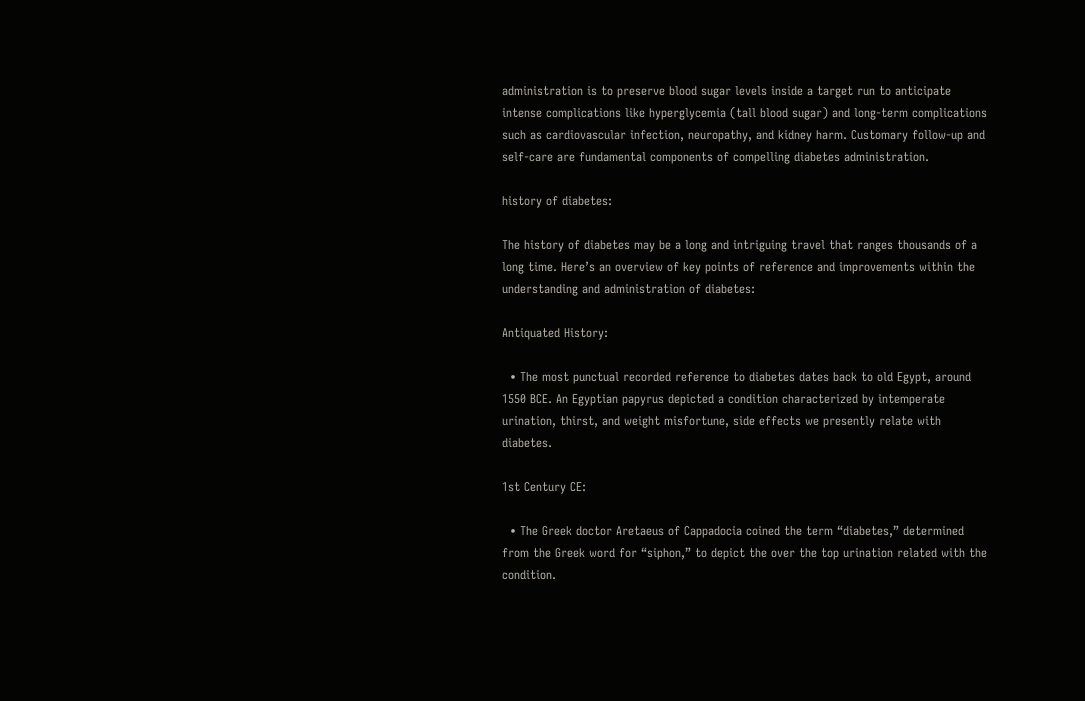administration is to preserve blood sugar levels inside a target run to anticipate intense complications like hyperglycemia (tall blood sugar) and long-term complications such as cardiovascular infection, neuropathy, and kidney harm. Customary follow-up and self-care are fundamental components of compelling diabetes administration.

history of diabetes:

The history of diabetes may be a long and intriguing travel that ranges thousands of a long time. Here’s an overview of key points of reference and improvements within the understanding and administration of diabetes:

Antiquated History:

  • The most punctual recorded reference to diabetes dates back to old Egypt, around 1550 BCE. An Egyptian papyrus depicted a condition characterized by intemperate urination, thirst, and weight misfortune, side effects we presently relate with diabetes.

1st Century CE:

  • The Greek doctor Aretaeus of Cappadocia coined the term “diabetes,” determined from the Greek word for “siphon,” to depict the over the top urination related with the condition.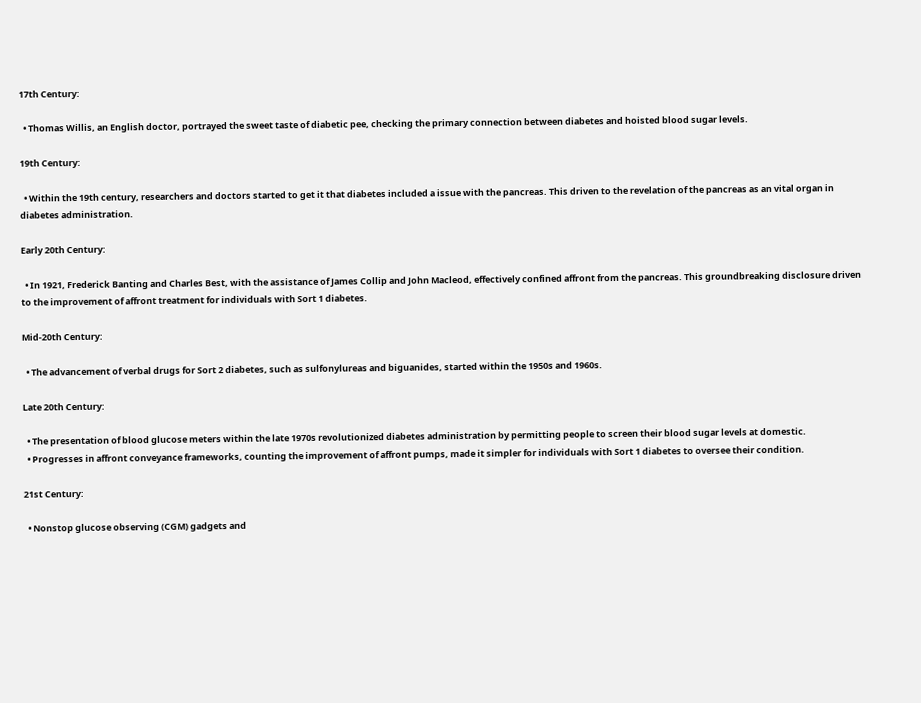17th Century:

  • Thomas Willis, an English doctor, portrayed the sweet taste of diabetic pee, checking the primary connection between diabetes and hoisted blood sugar levels.

19th Century:

  • Within the 19th century, researchers and doctors started to get it that diabetes included a issue with the pancreas. This driven to the revelation of the pancreas as an vital organ in diabetes administration.

Early 20th Century:

  • In 1921, Frederick Banting and Charles Best, with the assistance of James Collip and John Macleod, effectively confined affront from the pancreas. This groundbreaking disclosure driven to the improvement of affront treatment for individuals with Sort 1 diabetes.

Mid-20th Century:

  • The advancement of verbal drugs for Sort 2 diabetes, such as sulfonylureas and biguanides, started within the 1950s and 1960s.

Late 20th Century:

  • The presentation of blood glucose meters within the late 1970s revolutionized diabetes administration by permitting people to screen their blood sugar levels at domestic.
  • Progresses in affront conveyance frameworks, counting the improvement of affront pumps, made it simpler for individuals with Sort 1 diabetes to oversee their condition.

21st Century:

  • Nonstop glucose observing (CGM) gadgets and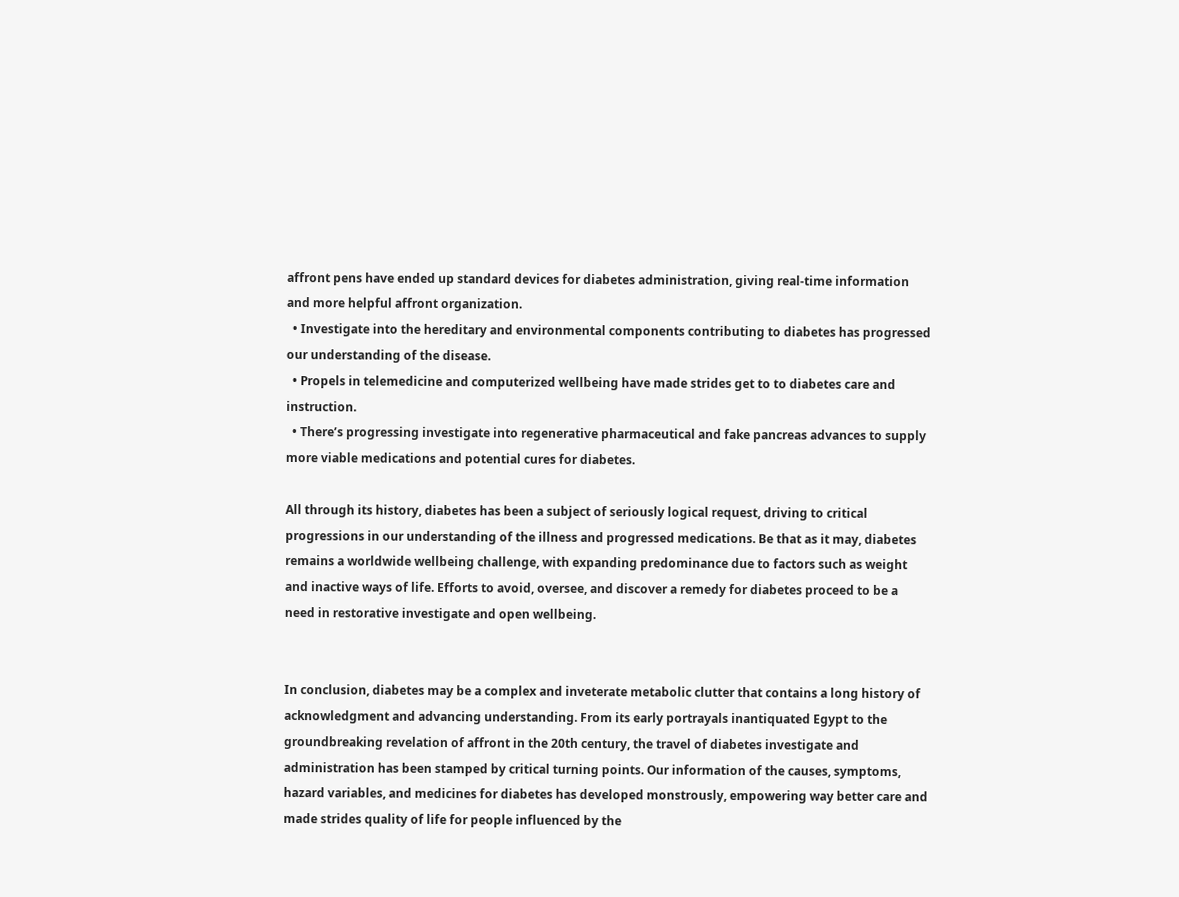affront pens have ended up standard devices for diabetes administration, giving real-time information and more helpful affront organization.
  • Investigate into the hereditary and environmental components contributing to diabetes has progressed our understanding of the disease.
  • Propels in telemedicine and computerized wellbeing have made strides get to to diabetes care and instruction.
  • There’s progressing investigate into regenerative pharmaceutical and fake pancreas advances to supply more viable medications and potential cures for diabetes.

All through its history, diabetes has been a subject of seriously logical request, driving to critical progressions in our understanding of the illness and progressed medications. Be that as it may, diabetes remains a worldwide wellbeing challenge, with expanding predominance due to factors such as weight and inactive ways of life. Efforts to avoid, oversee, and discover a remedy for diabetes proceed to be a need in restorative investigate and open wellbeing.


In conclusion, diabetes may be a complex and inveterate metabolic clutter that contains a long history of acknowledgment and advancing understanding. From its early portrayals inantiquated Egypt to the groundbreaking revelation of affront in the 20th century, the travel of diabetes investigate and administration has been stamped by critical turning points. Our information of the causes, symptoms, hazard variables, and medicines for diabetes has developed monstrously, empowering way better care and made strides quality of life for people influenced by the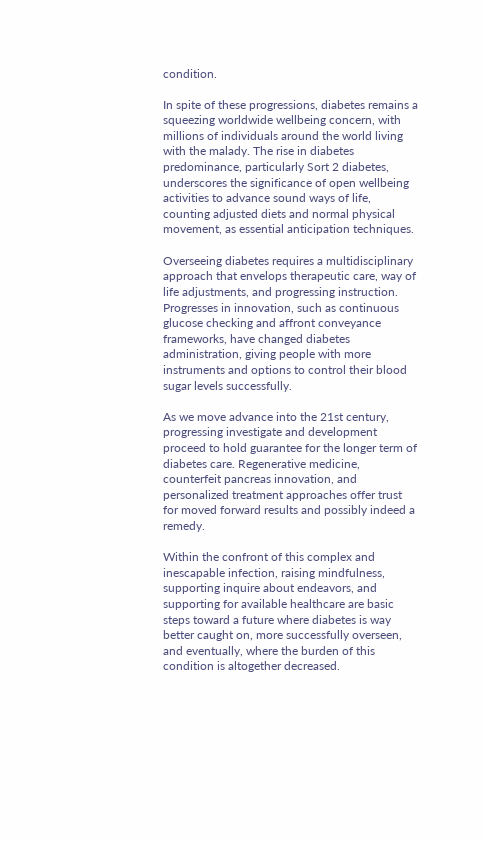condition.

In spite of these progressions, diabetes remains a squeezing worldwide wellbeing concern, with millions of individuals around the world living with the malady. The rise in diabetes predominance, particularly Sort 2 diabetes, underscores the significance of open wellbeing activities to advance sound ways of life, counting adjusted diets and normal physical movement, as essential anticipation techniques.

Overseeing diabetes requires a multidisciplinary approach that envelops therapeutic care, way of life adjustments, and progressing instruction. Progresses in innovation, such as continuous glucose checking and affront conveyance frameworks, have changed diabetes administration, giving people with more instruments and options to control their blood sugar levels successfully.

As we move advance into the 21st century, progressing investigate and development proceed to hold guarantee for the longer term of diabetes care. Regenerative medicine, counterfeit pancreas innovation, and personalized treatment approaches offer trust for moved forward results and possibly indeed a remedy.

Within the confront of this complex and inescapable infection, raising mindfulness, supporting inquire about endeavors, and supporting for available healthcare are basic steps toward a future where diabetes is way better caught on, more successfully overseen, and eventually, where the burden of this condition is altogether decreased.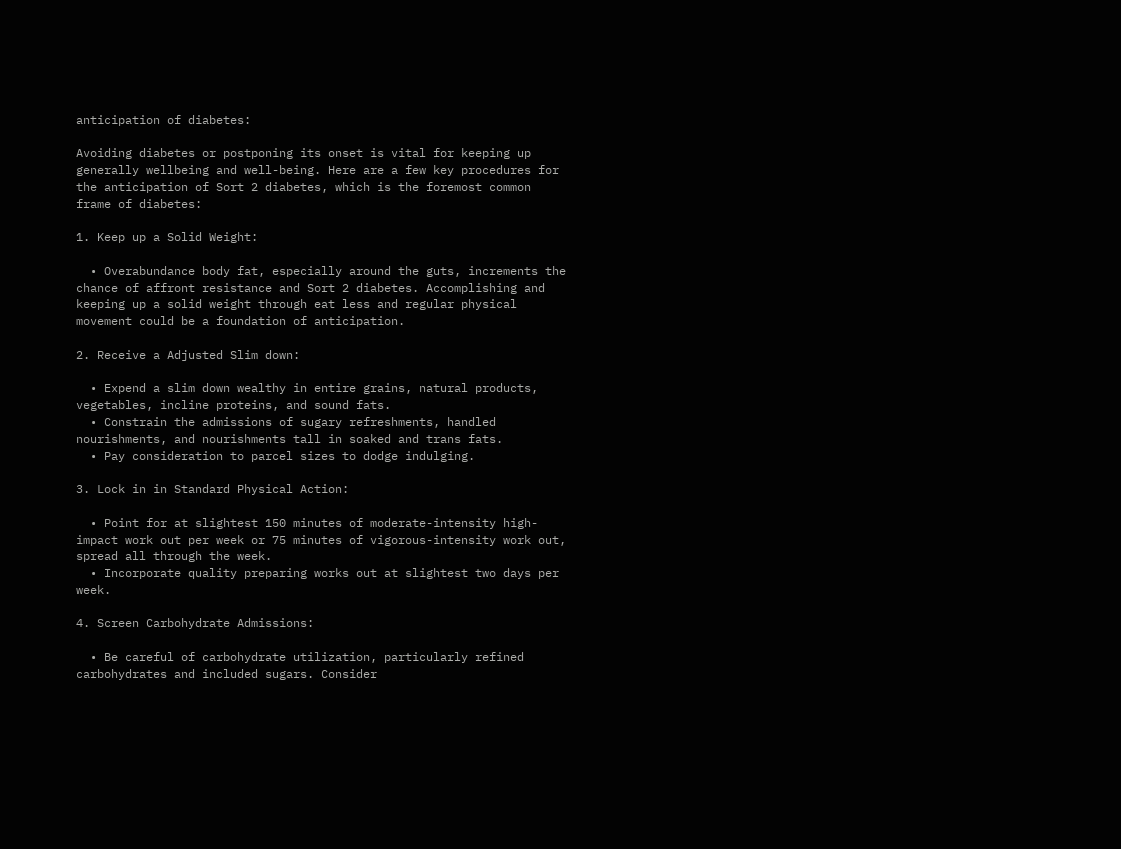anticipation of diabetes:

Avoiding diabetes or postponing its onset is vital for keeping up generally wellbeing and well-being. Here are a few key procedures for the anticipation of Sort 2 diabetes, which is the foremost common frame of diabetes:

1. Keep up a Solid Weight:

  • Overabundance body fat, especially around the guts, increments the chance of affront resistance and Sort 2 diabetes. Accomplishing and keeping up a solid weight through eat less and regular physical movement could be a foundation of anticipation.

2. Receive a Adjusted Slim down:

  • Expend a slim down wealthy in entire grains, natural products, vegetables, incline proteins, and sound fats.
  • Constrain the admissions of sugary refreshments, handled nourishments, and nourishments tall in soaked and trans fats.
  • Pay consideration to parcel sizes to dodge indulging.

3. Lock in in Standard Physical Action:

  • Point for at slightest 150 minutes of moderate-intensity high-impact work out per week or 75 minutes of vigorous-intensity work out, spread all through the week.
  • Incorporate quality preparing works out at slightest two days per week.

4. Screen Carbohydrate Admissions:

  • Be careful of carbohydrate utilization, particularly refined carbohydrates and included sugars. Consider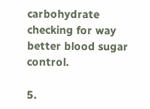carbohydrate checking for way better blood sugar control.

5.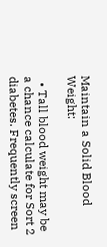Maintain a Solid Blood Weight:

  • Tall blood weight may be a chance calculate for Sort 2 diabetes. Frequently screen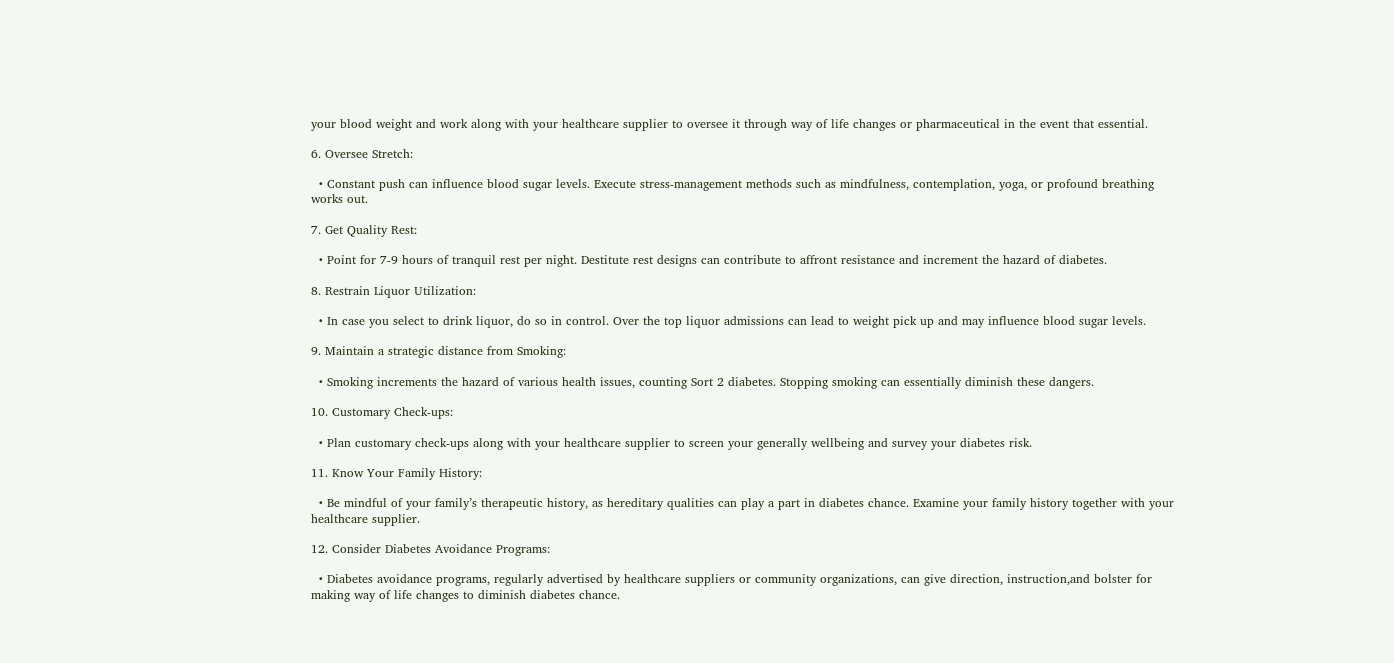your blood weight and work along with your healthcare supplier to oversee it through way of life changes or pharmaceutical in the event that essential.

6. Oversee Stretch:

  • Constant push can influence blood sugar levels. Execute stress-management methods such as mindfulness, contemplation, yoga, or profound breathing works out.

7. Get Quality Rest:

  • Point for 7-9 hours of tranquil rest per night. Destitute rest designs can contribute to affront resistance and increment the hazard of diabetes.

8. Restrain Liquor Utilization:

  • In case you select to drink liquor, do so in control. Over the top liquor admissions can lead to weight pick up and may influence blood sugar levels.

9. Maintain a strategic distance from Smoking:

  • Smoking increments the hazard of various health issues, counting Sort 2 diabetes. Stopping smoking can essentially diminish these dangers.

10. Customary Check-ups:

  • Plan customary check-ups along with your healthcare supplier to screen your generally wellbeing and survey your diabetes risk.

11. Know Your Family History:

  • Be mindful of your family’s therapeutic history, as hereditary qualities can play a part in diabetes chance. Examine your family history together with your healthcare supplier.

12. Consider Diabetes Avoidance Programs:

  • Diabetes avoidance programs, regularly advertised by healthcare suppliers or community organizations, can give direction, instruction,and bolster for making way of life changes to diminish diabetes chance.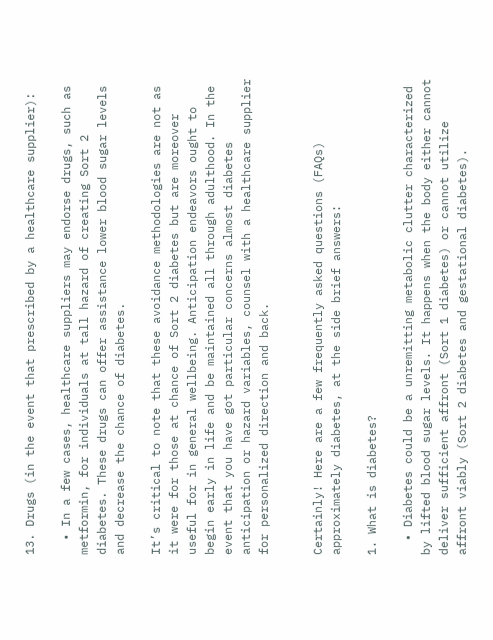13. Drugs (in the event that prescribed by a healthcare supplier):

  • In a few cases, healthcare suppliers may endorse drugs, such as metformin, for individuals at tall hazard of creating Sort 2 diabetes. These drugs can offer assistance lower blood sugar levels and decrease the chance of diabetes.

It’s critical to note that these avoidance methodologies are not as it were for those at chance of Sort 2 diabetes but are moreover useful for in general wellbeing. Anticipation endeavors ought to begin early in life and be maintained all through adulthood. In the event that you have got particular concerns almost diabetes anticipation or hazard variables, counsel with a healthcare supplier for personalized direction and back.


Certainly! Here are a few frequently asked questions (FAQs) approximately diabetes, at the side brief answers:

1. What is diabetes?

  • Diabetes could be a unremitting metabolic clutter characterized by lifted blood sugar levels. It happens when the body either cannot deliver sufficient affront (Sort 1 diabetes) or cannot utilize affront viably (Sort 2 diabetes and gestational diabetes).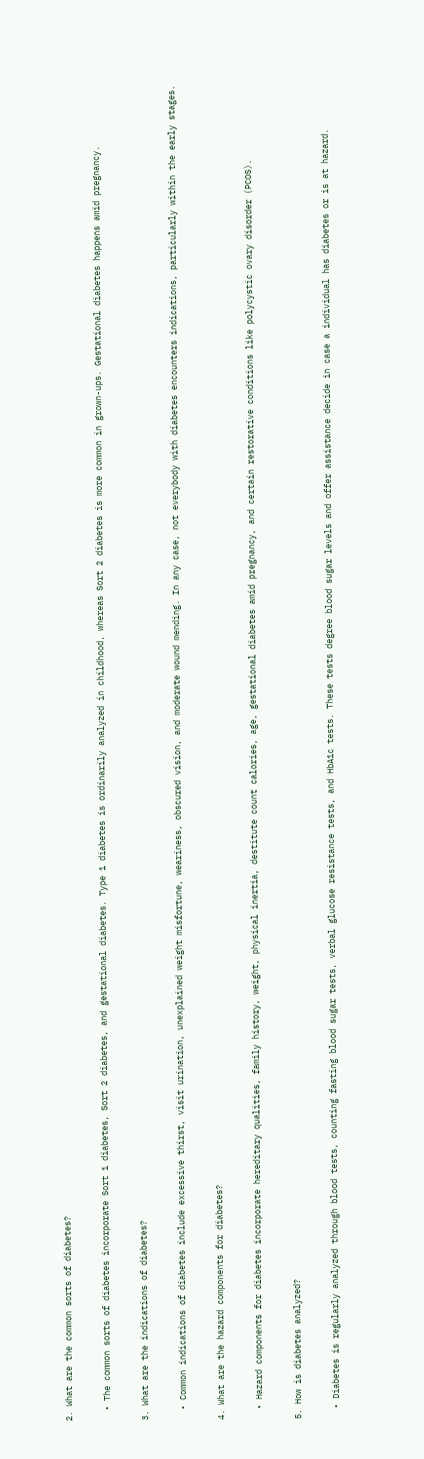2. What are the common sorts of diabetes?

  • The common sorts of diabetes incorporate Sort 1 diabetes, Sort 2 diabetes, and gestational diabetes. Type 1 diabetes is ordinarily analyzed in childhood, whereas Sort 2 diabetes is more common in grown-ups. Gestational diabetes happens amid pregnancy.

3. What are the indications of diabetes?

  • Common indications of diabetes include excessive thirst, visit urination, unexplained weight misfortune, weariness, obscured vision, and moderate wound mending. In any case, not everybody with diabetes encounters indications, particularly within the early stages.

4. What are the hazard components for diabetes?

  • Hazard components for diabetes incorporate hereditary qualities, family history, weight, physical inertia, destitute count calories, age, gestational diabetes amid pregnancy, and certain restorative conditions like polycystic ovary disorder (PCOS).

5. How is diabetes analyzed?

  • Diabetes is regularly analyzed through blood tests, counting fasting blood sugar tests, verbal glucose resistance tests, and HbA1c tests. These tests degree blood sugar levels and offer assistance decide in case a individual has diabetes or is at hazard.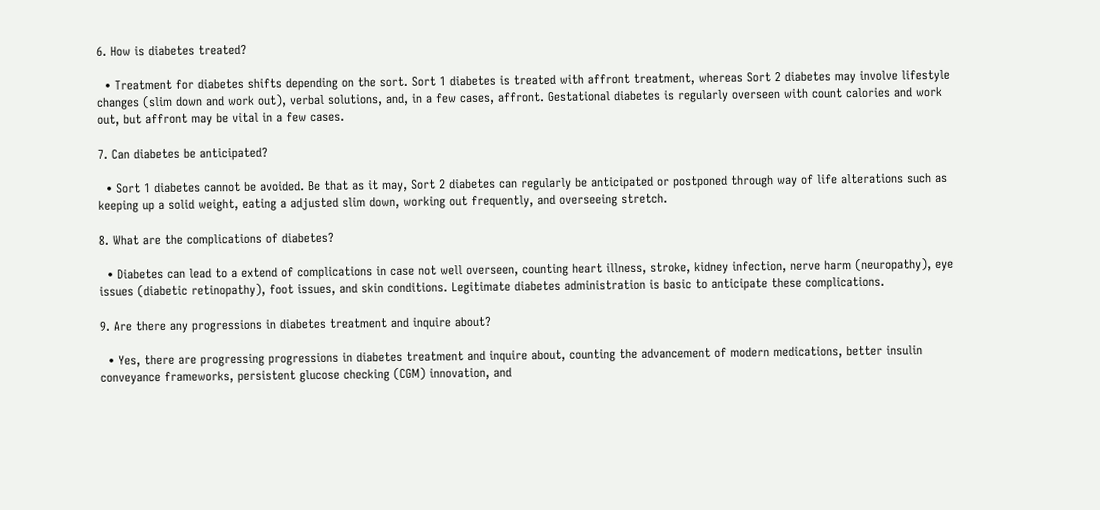6. How is diabetes treated?

  • Treatment for diabetes shifts depending on the sort. Sort 1 diabetes is treated with affront treatment, whereas Sort 2 diabetes may involve lifestyle changes (slim down and work out), verbal solutions, and, in a few cases, affront. Gestational diabetes is regularly overseen with count calories and work out, but affront may be vital in a few cases.

7. Can diabetes be anticipated?

  • Sort 1 diabetes cannot be avoided. Be that as it may, Sort 2 diabetes can regularly be anticipated or postponed through way of life alterations such as keeping up a solid weight, eating a adjusted slim down, working out frequently, and overseeing stretch.

8. What are the complications of diabetes?

  • Diabetes can lead to a extend of complications in case not well overseen, counting heart illness, stroke, kidney infection, nerve harm (neuropathy), eye issues (diabetic retinopathy), foot issues, and skin conditions. Legitimate diabetes administration is basic to anticipate these complications.

9. Are there any progressions in diabetes treatment and inquire about?

  • Yes, there are progressing progressions in diabetes treatment and inquire about, counting the advancement of modern medications, better insulin conveyance frameworks, persistent glucose checking (CGM) innovation, and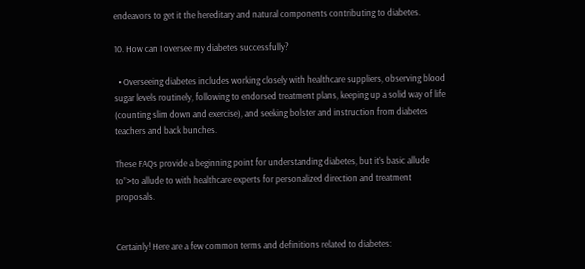endeavors to get it the hereditary and natural components contributing to diabetes.

10. How can I oversee my diabetes successfully?

  • Overseeing diabetes includes working closely with healthcare suppliers, observing blood sugar levels routinely, following to endorsed treatment plans, keeping up a solid way of life (counting slim down and exercise), and seeking bolster and instruction from diabetes teachers and back bunches.

These FAQs provide a beginning point for understanding diabetes, but it’s basic allude to”>to allude to with healthcare experts for personalized direction and treatment proposals.


Certainly! Here are a few common terms and definitions related to diabetes: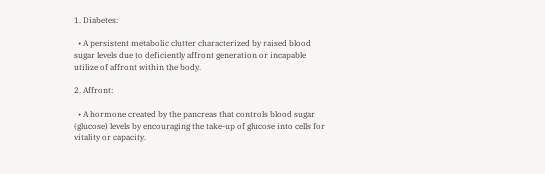1. Diabetes:

  • A persistent metabolic clutter characterized by raised blood sugar levels due to deficiently affront generation or incapable utilize of affront within the body.

2. Affront:

  • A hormone created by the pancreas that controls blood sugar (glucose) levels by encouraging the take-up of glucose into cells for vitality or capacity.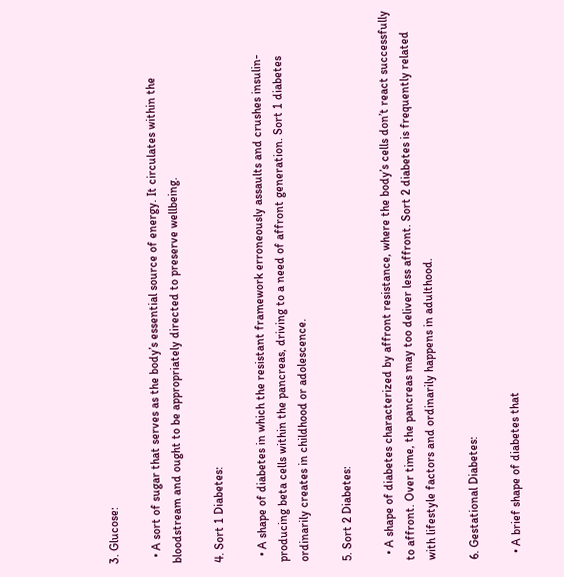3. Glucose:

  • A sort of sugar that serves as the body’s essential source of energy. It circulates within the bloodstream and ought to be appropriately directed to preserve wellbeing.

4. Sort 1 Diabetes:

  • A shape of diabetes in which the resistant framework erroneously assaults and crushes insulin-producing beta cells within the pancreas, driving to a need of affront generation. Sort 1 diabetes ordinarily creates in childhood or adolescence.

5. Sort 2 Diabetes:

  • A shape of diabetes characterized by affront resistance, where the body’s cells don’t react successfully to affront. Over time, the pancreas may too deliver less affront. Sort 2 diabetes is frequently related with lifestyle factors and ordinarily happens in adulthood.

6. Gestational Diabetes:

  • A brief shape of diabetes that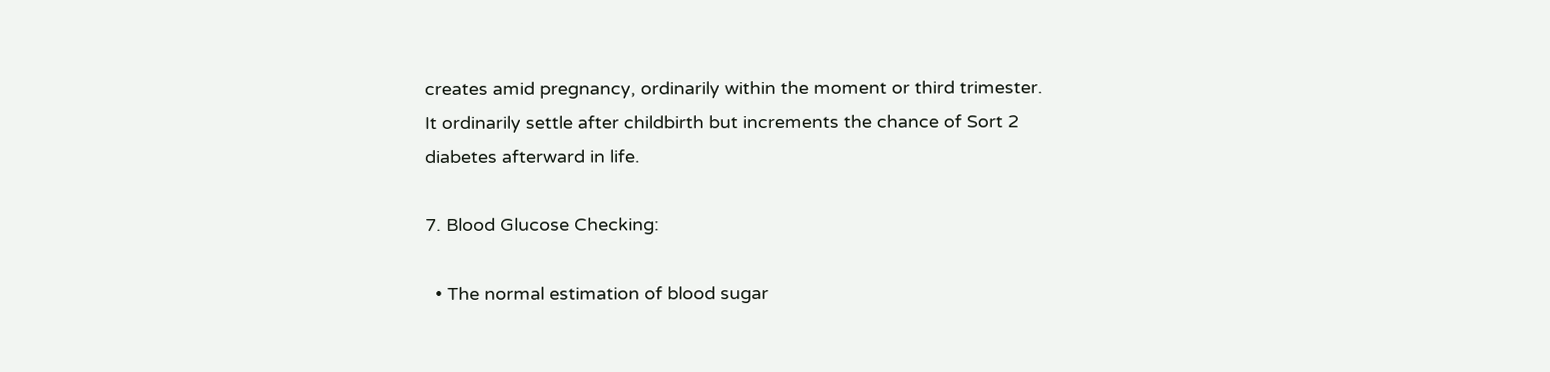creates amid pregnancy, ordinarily within the moment or third trimester. It ordinarily settle after childbirth but increments the chance of Sort 2 diabetes afterward in life.

7. Blood Glucose Checking:

  • The normal estimation of blood sugar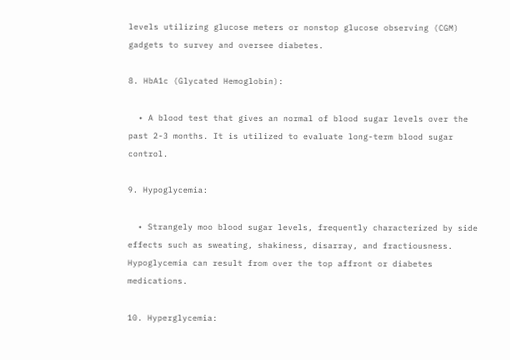levels utilizing glucose meters or nonstop glucose observing (CGM) gadgets to survey and oversee diabetes.

8. HbA1c (Glycated Hemoglobin):

  • A blood test that gives an normal of blood sugar levels over the past 2-3 months. It is utilized to evaluate long-term blood sugar control.

9. Hypoglycemia:

  • Strangely moo blood sugar levels, frequently characterized by side effects such as sweating, shakiness, disarray, and fractiousness. Hypoglycemia can result from over the top affront or diabetes medications.

10. Hyperglycemia: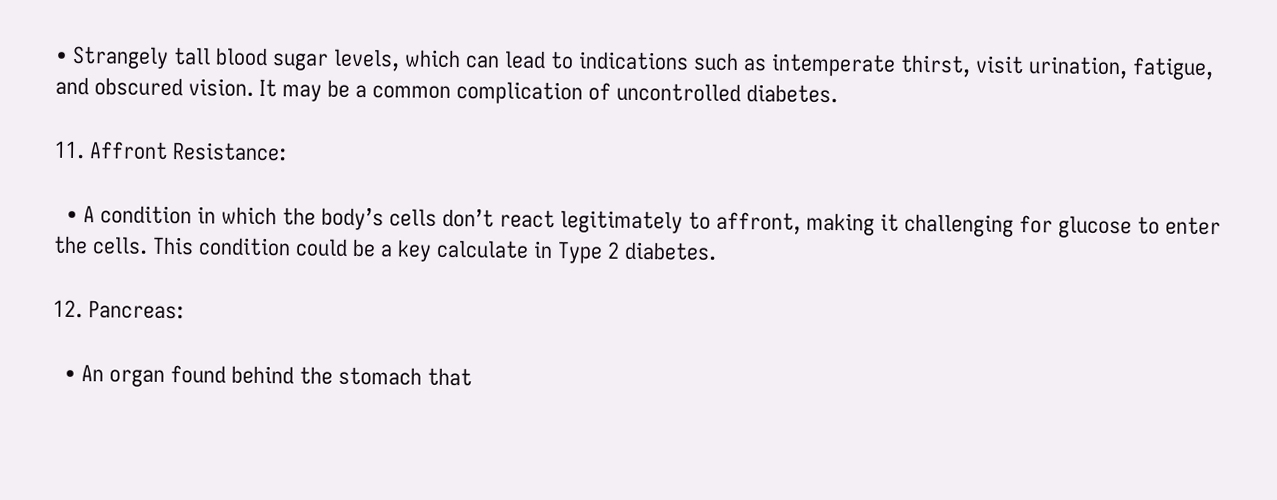• Strangely tall blood sugar levels, which can lead to indications such as intemperate thirst, visit urination, fatigue, and obscured vision. It may be a common complication of uncontrolled diabetes.

11. Affront Resistance:

  • A condition in which the body’s cells don’t react legitimately to affront, making it challenging for glucose to enter the cells. This condition could be a key calculate in Type 2 diabetes.

12. Pancreas:

  • An organ found behind the stomach that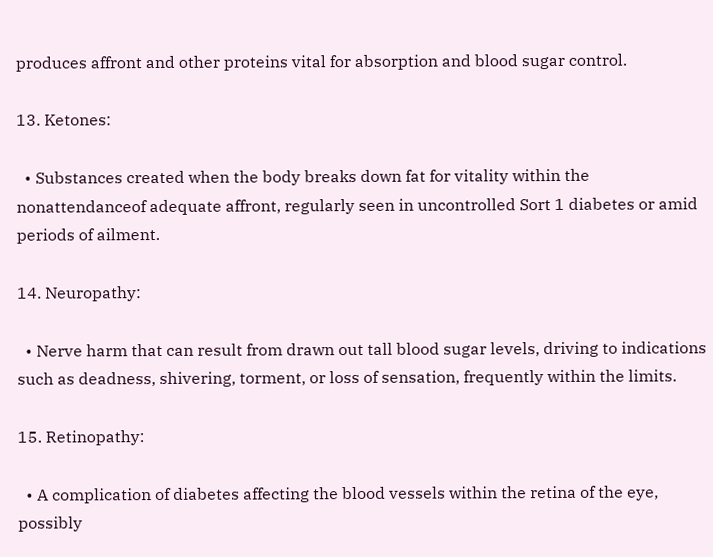produces affront and other proteins vital for absorption and blood sugar control.

13. Ketones:

  • Substances created when the body breaks down fat for vitality within the nonattendanceof adequate affront, regularly seen in uncontrolled Sort 1 diabetes or amid periods of ailment.

14. Neuropathy:

  • Nerve harm that can result from drawn out tall blood sugar levels, driving to indications such as deadness, shivering, torment, or loss of sensation, frequently within the limits.

15. Retinopathy:

  • A complication of diabetes affecting the blood vessels within the retina of the eye, possibly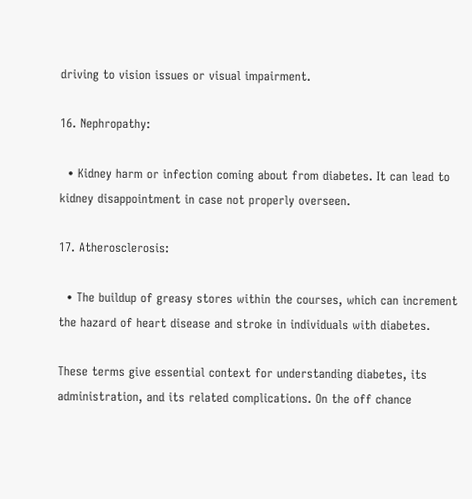driving to vision issues or visual impairment.

16. Nephropathy:

  • Kidney harm or infection coming about from diabetes. It can lead to kidney disappointment in case not properly overseen.

17. Atherosclerosis:

  • The buildup of greasy stores within the courses, which can increment the hazard of heart disease and stroke in individuals with diabetes.

These terms give essential context for understanding diabetes, its administration, and its related complications. On the off chance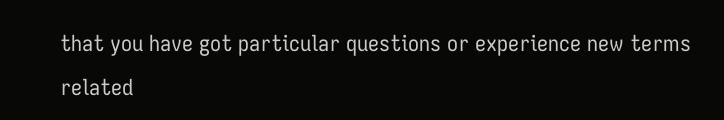that you have got particular questions or experience new terms related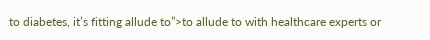to diabetes, it’s fitting allude to”>to allude to with healthcare experts or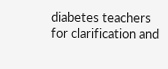diabetes teachers for clarification and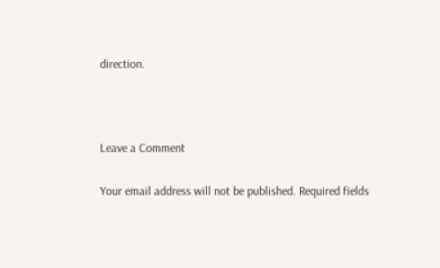direction.



Leave a Comment

Your email address will not be published. Required fields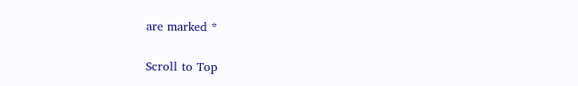are marked *

Scroll to Top